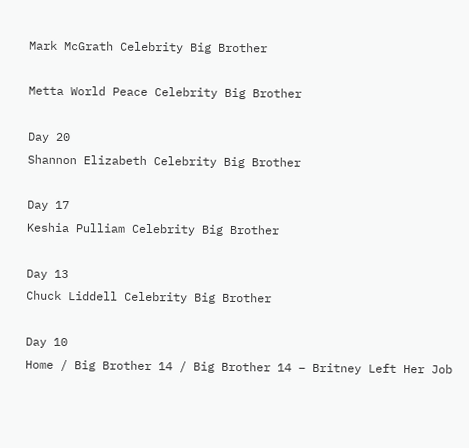Mark McGrath Celebrity Big Brother

Metta World Peace Celebrity Big Brother

Day 20
Shannon Elizabeth Celebrity Big Brother

Day 17
Keshia Pulliam Celebrity Big Brother

Day 13
Chuck Liddell Celebrity Big Brother

Day 10
Home / Big Brother 14 / Big Brother 14 – Britney Left Her Job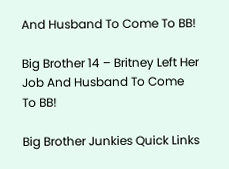And Husband To Come To BB!

Big Brother 14 – Britney Left Her Job And Husband To Come To BB!

Big Brother Junkies Quick Links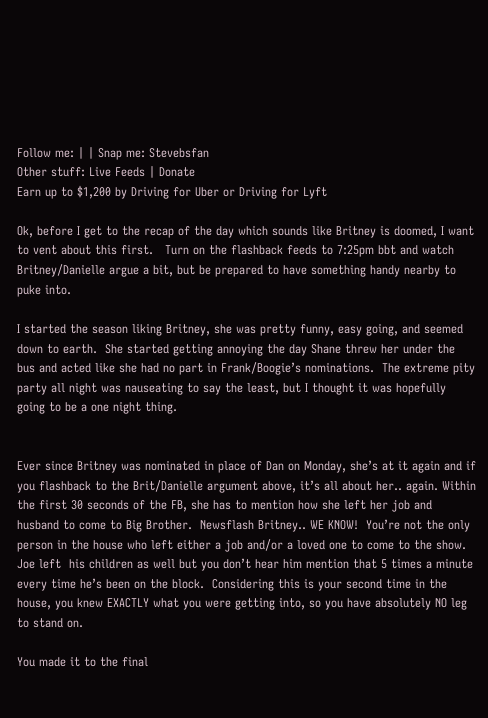Follow me: | | Snap me: Stevebsfan
Other stuff: Live Feeds | Donate
Earn up to $1,200 by Driving for Uber or Driving for Lyft

Ok, before I get to the recap of the day which sounds like Britney is doomed, I want to vent about this first.   Turn on the flashback feeds to 7:25pm bbt and watch Britney/Danielle argue a bit, but be prepared to have something handy nearby to puke into.

I started the season liking Britney, she was pretty funny, easy going, and seemed down to earth.  She started getting annoying the day Shane threw her under the bus and acted like she had no part in Frank/Boogie’s nominations.  The extreme pity party all night was nauseating to say the least, but I thought it was hopefully going to be a one night thing.


Ever since Britney was nominated in place of Dan on Monday, she’s at it again and if you flashback to the Brit/Danielle argument above, it’s all about her.. again. Within the first 30 seconds of the FB, she has to mention how she left her job and husband to come to Big Brother.  Newsflash Britney.. WE KNOW!  You’re not the only person in the house who left either a job and/or a loved one to come to the show.  Joe left  his children as well but you don’t hear him mention that 5 times a minute every time he’s been on the block.  Considering this is your second time in the house, you knew EXACTLY what you were getting into, so you have absolutely NO leg to stand on.

You made it to the final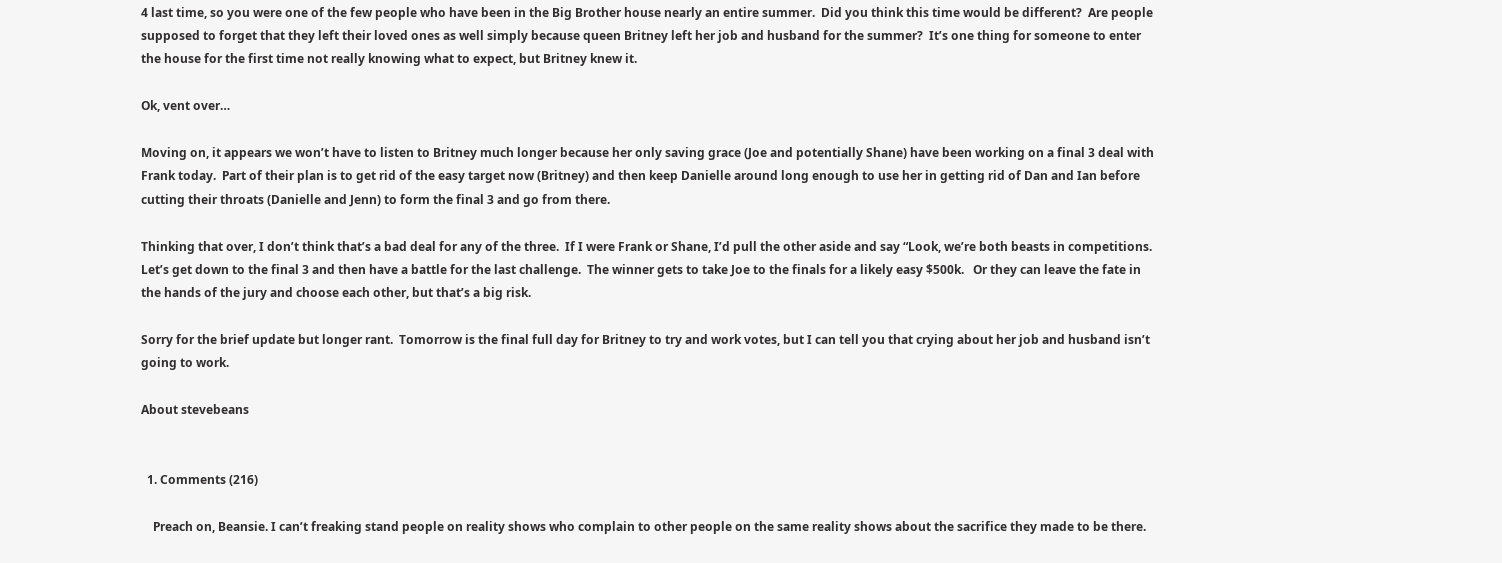4 last time, so you were one of the few people who have been in the Big Brother house nearly an entire summer.  Did you think this time would be different?  Are people supposed to forget that they left their loved ones as well simply because queen Britney left her job and husband for the summer?  It’s one thing for someone to enter the house for the first time not really knowing what to expect, but Britney knew it.

Ok, vent over…

Moving on, it appears we won’t have to listen to Britney much longer because her only saving grace (Joe and potentially Shane) have been working on a final 3 deal with Frank today.  Part of their plan is to get rid of the easy target now (Britney) and then keep Danielle around long enough to use her in getting rid of Dan and Ian before cutting their throats (Danielle and Jenn) to form the final 3 and go from there.

Thinking that over, I don’t think that’s a bad deal for any of the three.  If I were Frank or Shane, I’d pull the other aside and say “Look, we’re both beasts in competitions. Let’s get down to the final 3 and then have a battle for the last challenge.  The winner gets to take Joe to the finals for a likely easy $500k.   Or they can leave the fate in the hands of the jury and choose each other, but that’s a big risk.

Sorry for the brief update but longer rant.  Tomorrow is the final full day for Britney to try and work votes, but I can tell you that crying about her job and husband isn’t going to work.

About stevebeans


  1. Comments (216)

    Preach on, Beansie. I can’t freaking stand people on reality shows who complain to other people on the same reality shows about the sacrifice they made to be there.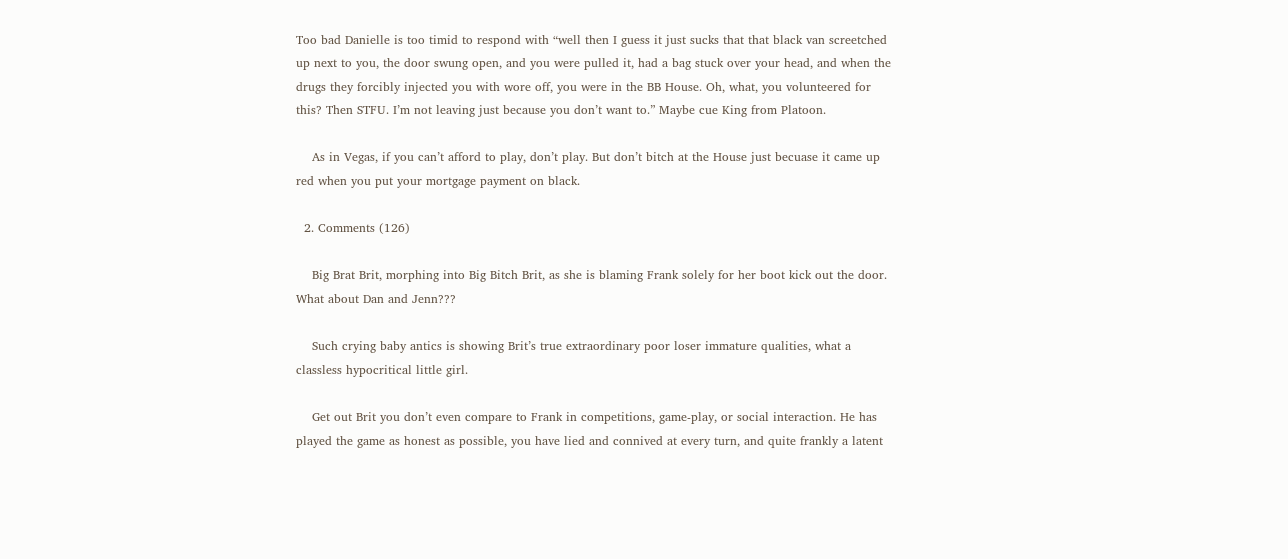Too bad Danielle is too timid to respond with “well then I guess it just sucks that that black van screetched up next to you, the door swung open, and you were pulled it, had a bag stuck over your head, and when the drugs they forcibly injected you with wore off, you were in the BB House. Oh, what, you volunteered for this? Then STFU. I’m not leaving just because you don’t want to.” Maybe cue King from Platoon.

    As in Vegas, if you can’t afford to play, don’t play. But don’t bitch at the House just becuase it came up red when you put your mortgage payment on black.

  2. Comments (126)

    Big Brat Brit, morphing into Big Bitch Brit, as she is blaming Frank solely for her boot kick out the door. What about Dan and Jenn???

    Such crying baby antics is showing Brit’s true extraordinary poor loser immature qualities, what a classless hypocritical little girl.

    Get out Brit you don’t even compare to Frank in competitions, game-play, or social interaction. He has played the game as honest as possible, you have lied and connived at every turn, and quite frankly a latent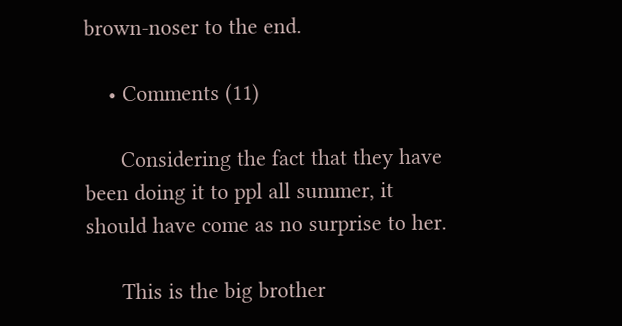brown-noser to the end.

    • Comments (11)

      Considering the fact that they have been doing it to ppl all summer, it should have come as no surprise to her.

      This is the big brother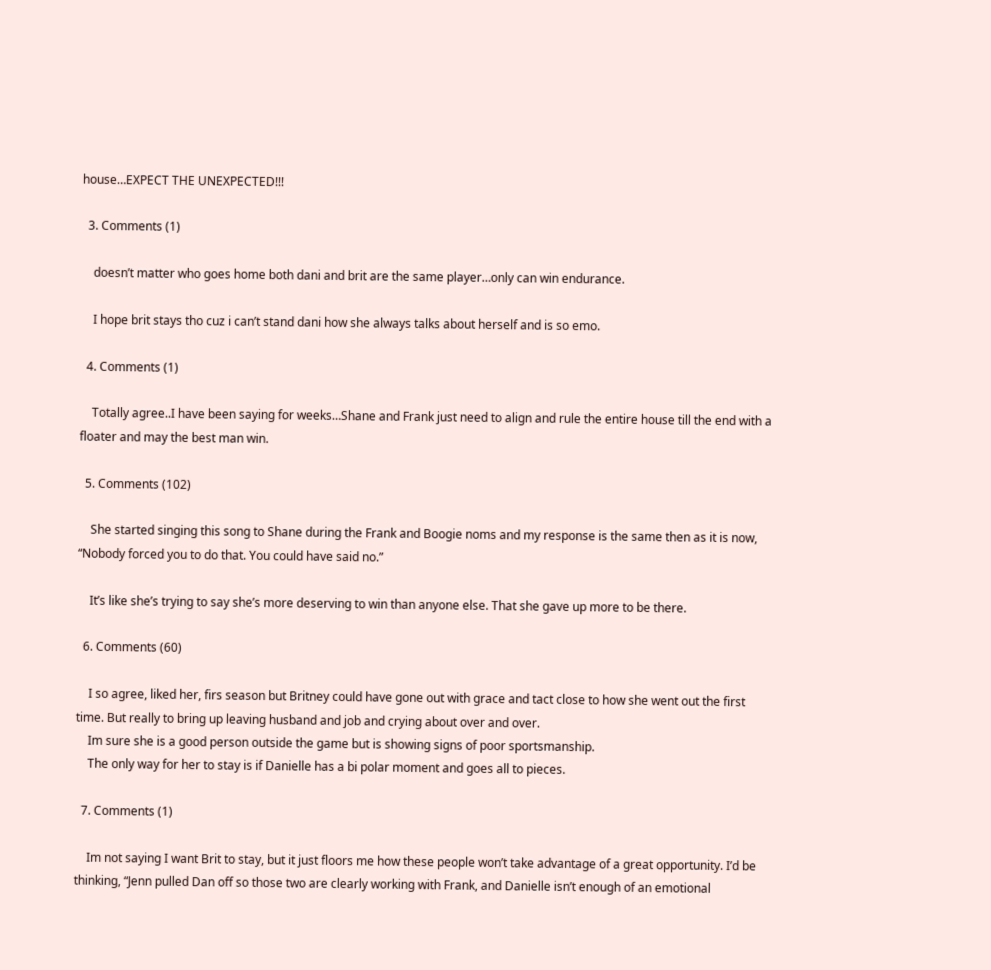house…EXPECT THE UNEXPECTED!!!

  3. Comments (1)

    doesn’t matter who goes home both dani and brit are the same player…only can win endurance.

    I hope brit stays tho cuz i can’t stand dani how she always talks about herself and is so emo.

  4. Comments (1)

    Totally agree..I have been saying for weeks…Shane and Frank just need to align and rule the entire house till the end with a floater and may the best man win.

  5. Comments (102)

    She started singing this song to Shane during the Frank and Boogie noms and my response is the same then as it is now, “Nobody forced you to do that. You could have said no.”

    It’s like she’s trying to say she’s more deserving to win than anyone else. That she gave up more to be there.

  6. Comments (60)

    I so agree, liked her, firs season but Britney could have gone out with grace and tact close to how she went out the first time. But really to bring up leaving husband and job and crying about over and over.
    Im sure she is a good person outside the game but is showing signs of poor sportsmanship.
    The only way for her to stay is if Danielle has a bi polar moment and goes all to pieces.

  7. Comments (1)

    Im not saying I want Brit to stay, but it just floors me how these people won’t take advantage of a great opportunity. I’d be thinking, “Jenn pulled Dan off so those two are clearly working with Frank, and Danielle isn’t enough of an emotional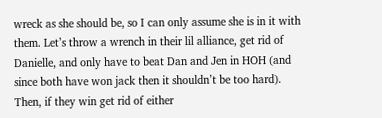wreck as she should be, so I can only assume she is in it with them. Let’s throw a wrench in their lil alliance, get rid of Danielle, and only have to beat Dan and Jen in HOH (and since both have won jack then it shouldn’t be too hard). Then, if they win get rid of either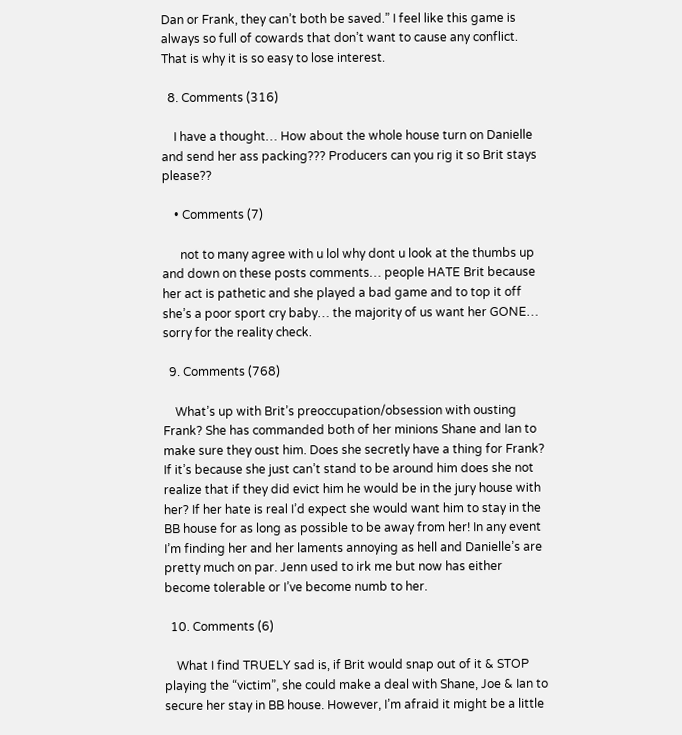Dan or Frank, they can’t both be saved.” I feel like this game is always so full of cowards that don’t want to cause any conflict. That is why it is so easy to lose interest.

  8. Comments (316)

    I have a thought… How about the whole house turn on Danielle and send her ass packing??? Producers can you rig it so Brit stays please??

    • Comments (7)

      not to many agree with u lol why dont u look at the thumbs up and down on these posts comments… people HATE Brit because her act is pathetic and she played a bad game and to top it off she’s a poor sport cry baby… the majority of us want her GONE… sorry for the reality check.

  9. Comments (768)

    What’s up with Brit’s preoccupation/obsession with ousting Frank? She has commanded both of her minions Shane and Ian to make sure they oust him. Does she secretly have a thing for Frank? If it’s because she just can’t stand to be around him does she not realize that if they did evict him he would be in the jury house with her? If her hate is real I’d expect she would want him to stay in the BB house for as long as possible to be away from her! In any event I’m finding her and her laments annoying as hell and Danielle’s are pretty much on par. Jenn used to irk me but now has either become tolerable or I’ve become numb to her.

  10. Comments (6)

    What I find TRUELY sad is, if Brit would snap out of it & STOP playing the “victim”, she could make a deal with Shane, Joe & Ian to secure her stay in BB house. However, I’m afraid it might be a little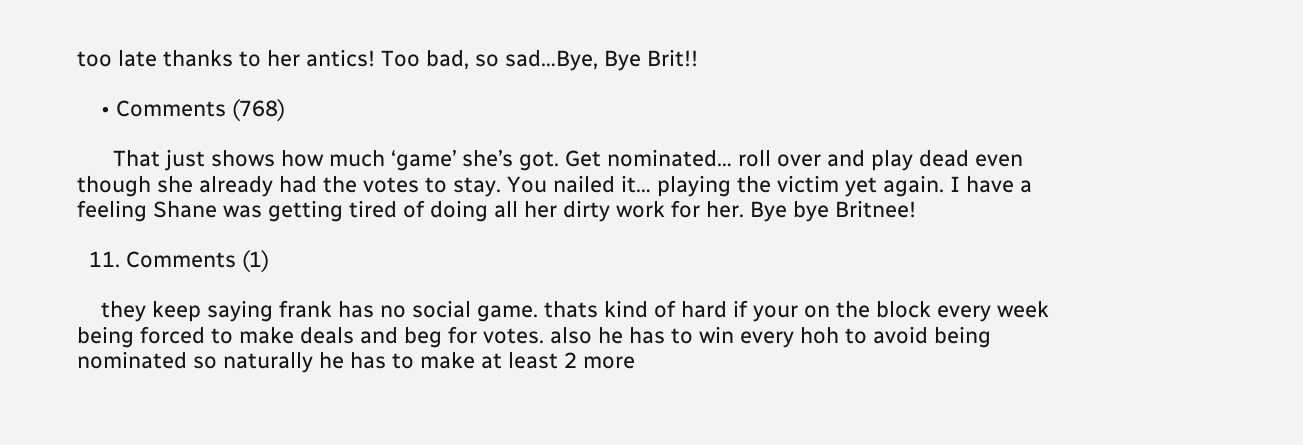too late thanks to her antics! Too bad, so sad…Bye, Bye Brit!!

    • Comments (768)

      That just shows how much ‘game’ she’s got. Get nominated… roll over and play dead even though she already had the votes to stay. You nailed it… playing the victim yet again. I have a feeling Shane was getting tired of doing all her dirty work for her. Bye bye Britnee!

  11. Comments (1)

    they keep saying frank has no social game. thats kind of hard if your on the block every week being forced to make deals and beg for votes. also he has to win every hoh to avoid being nominated so naturally he has to make at least 2 more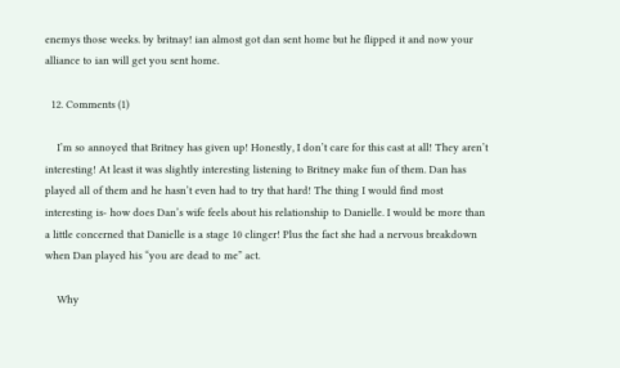enemys those weeks. by britnay! ian almost got dan sent home but he flipped it and now your alliance to ian will get you sent home.

  12. Comments (1)

    I’m so annoyed that Britney has given up! Honestly, I don’t care for this cast at all! They aren’t interesting! At least it was slightly interesting listening to Britney make fun of them. Dan has played all of them and he hasn’t even had to try that hard! The thing I would find most interesting is- how does Dan’s wife feels about his relationship to Danielle. I would be more than a little concerned that Danielle is a stage 10 clinger! Plus the fact she had a nervous breakdown when Dan played his “you are dead to me” act.

    Why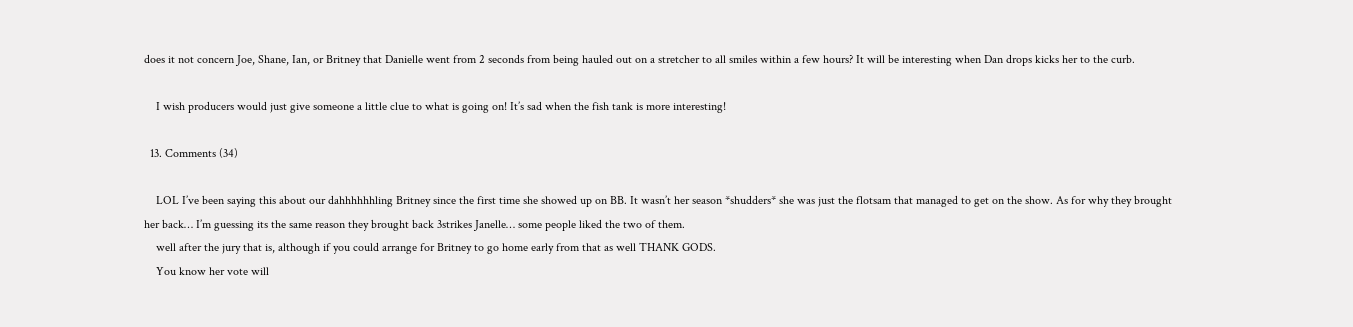does it not concern Joe, Shane, Ian, or Britney that Danielle went from 2 seconds from being hauled out on a stretcher to all smiles within a few hours? It will be interesting when Dan drops kicks her to the curb.

    I wish producers would just give someone a little clue to what is going on! It’s sad when the fish tank is more interesting!

  13. Comments (34)

    LOL I’ve been saying this about our dahhhhhhling Britney since the first time she showed up on BB. It wasn’t her season *shudders* she was just the flotsam that managed to get on the show. As for why they brought her back… I’m guessing its the same reason they brought back 3strikes Janelle… some people liked the two of them.
    well after the jury that is, although if you could arrange for Britney to go home early from that as well THANK GODS.
    You know her vote will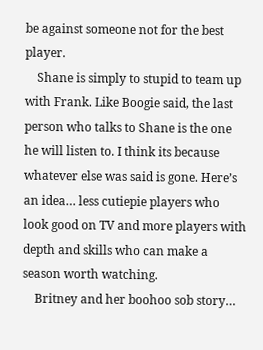be against someone not for the best player.
    Shane is simply to stupid to team up with Frank. Like Boogie said, the last person who talks to Shane is the one he will listen to. I think its because whatever else was said is gone. Here’s an idea… less cutiepie players who look good on TV and more players with depth and skills who can make a season worth watching.
    Britney and her boohoo sob story…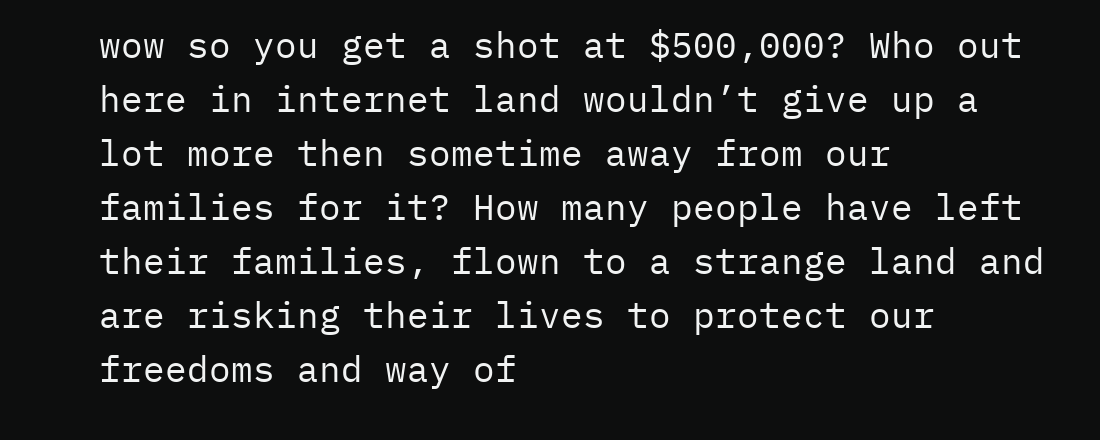wow so you get a shot at $500,000? Who out here in internet land wouldn’t give up a lot more then sometime away from our families for it? How many people have left their families, flown to a strange land and are risking their lives to protect our freedoms and way of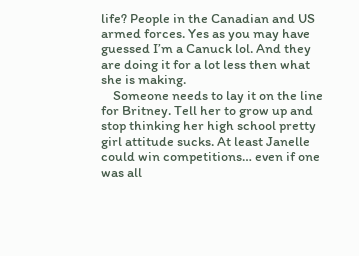life? People in the Canadian and US armed forces. Yes as you may have guessed I’m a Canuck lol. And they are doing it for a lot less then what she is making.
    Someone needs to lay it on the line for Britney. Tell her to grow up and stop thinking her high school pretty girl attitude sucks. At least Janelle could win competitions… even if one was all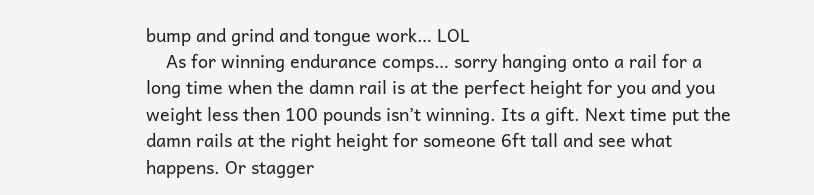bump and grind and tongue work… LOL
    As for winning endurance comps… sorry hanging onto a rail for a long time when the damn rail is at the perfect height for you and you weight less then 100 pounds isn’t winning. Its a gift. Next time put the damn rails at the right height for someone 6ft tall and see what happens. Or stagger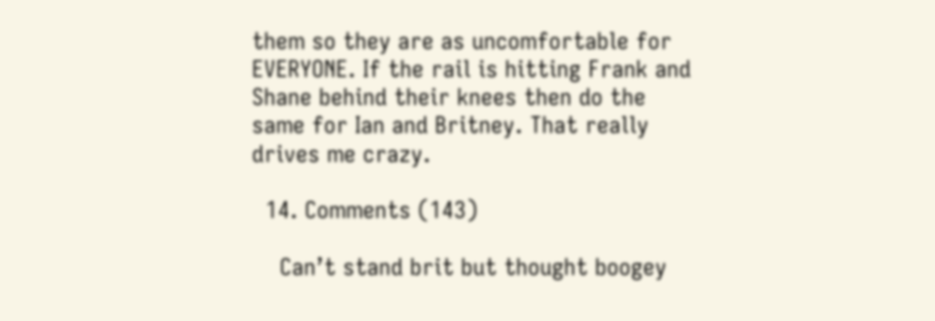them so they are as uncomfortable for EVERYONE. If the rail is hitting Frank and Shane behind their knees then do the same for Ian and Britney. That really drives me crazy.

  14. Comments (143)

    Can’t stand brit but thought boogey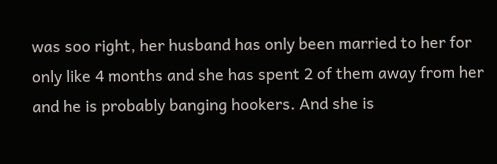was soo right, her husband has only been married to her for only like 4 months and she has spent 2 of them away from her and he is probably banging hookers. And she is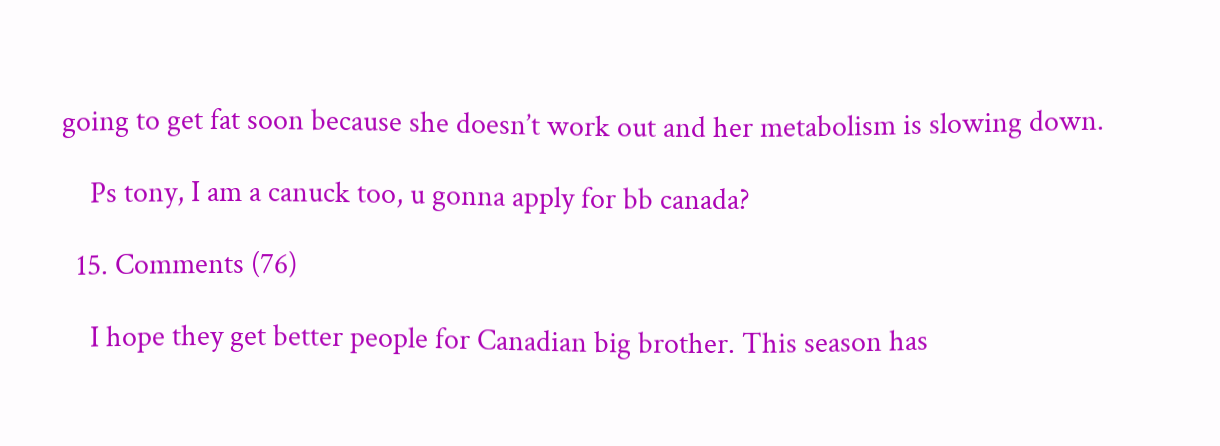going to get fat soon because she doesn’t work out and her metabolism is slowing down.

    Ps tony, I am a canuck too, u gonna apply for bb canada?

  15. Comments (76)

    I hope they get better people for Canadian big brother. This season has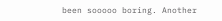been sooooo boring. Another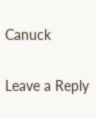Canuck

Leave a Reply